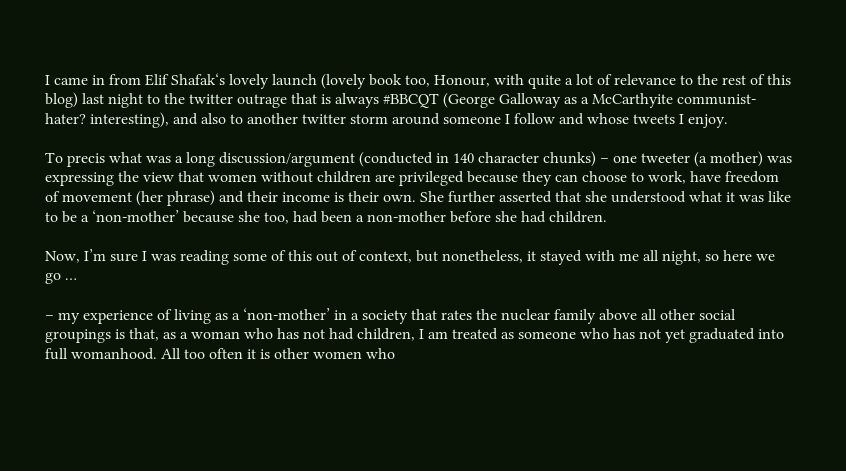I came in from Elif Shafak‘s lovely launch (lovely book too, Honour, with quite a lot of relevance to the rest of this blog) last night to the twitter outrage that is always #BBCQT (George Galloway as a McCarthyite communist-hater? interesting), and also to another twitter storm around someone I follow and whose tweets I enjoy.

To precis what was a long discussion/argument (conducted in 140 character chunks) – one tweeter (a mother) was expressing the view that women without children are privileged because they can choose to work, have freedom of movement (her phrase) and their income is their own. She further asserted that she understood what it was like to be a ‘non-mother’ because she too, had been a non-mother before she had children.

Now, I’m sure I was reading some of this out of context, but nonetheless, it stayed with me all night, so here we go …

– my experience of living as a ‘non-mother’ in a society that rates the nuclear family above all other social groupings is that, as a woman who has not had children, I am treated as someone who has not yet graduated into full womanhood. All too often it is other women who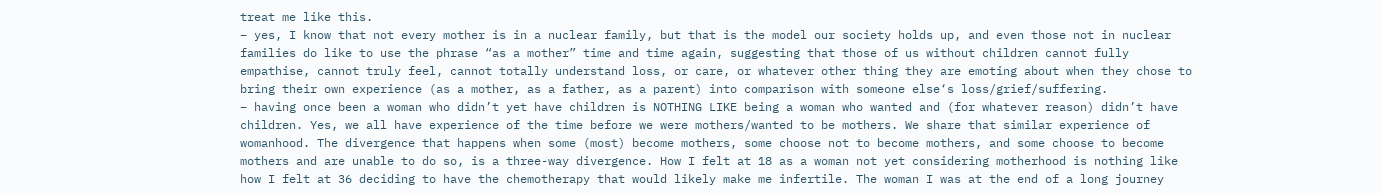treat me like this.
– yes, I know that not every mother is in a nuclear family, but that is the model our society holds up, and even those not in nuclear families do like to use the phrase “as a mother” time and time again, suggesting that those of us without children cannot fully empathise, cannot truly feel, cannot totally understand loss, or care, or whatever other thing they are emoting about when they chose to bring their own experience (as a mother, as a father, as a parent) into comparison with someone else‘s loss/grief/suffering.
– having once been a woman who didn’t yet have children is NOTHING LIKE being a woman who wanted and (for whatever reason) didn’t have children. Yes, we all have experience of the time before we were mothers/wanted to be mothers. We share that similar experience of womanhood. The divergence that happens when some (most) become mothers, some choose not to become mothers, and some choose to become mothers and are unable to do so, is a three-way divergence. How I felt at 18 as a woman not yet considering motherhood is nothing like how I felt at 36 deciding to have the chemotherapy that would likely make me infertile. The woman I was at the end of a long journey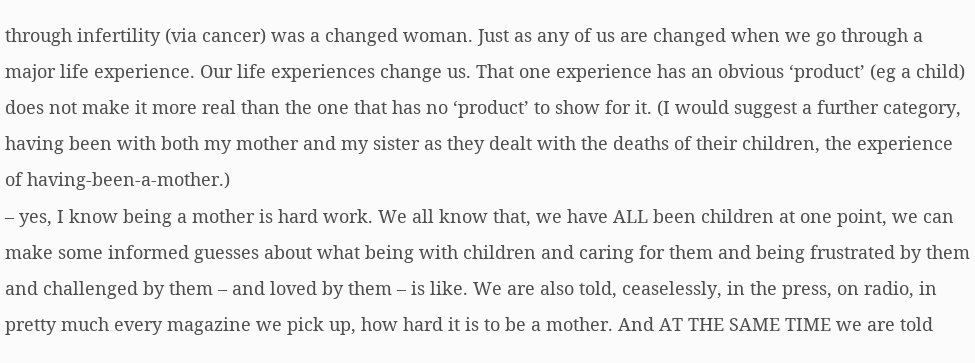through infertility (via cancer) was a changed woman. Just as any of us are changed when we go through a major life experience. Our life experiences change us. That one experience has an obvious ‘product’ (eg a child) does not make it more real than the one that has no ‘product’ to show for it. (I would suggest a further category, having been with both my mother and my sister as they dealt with the deaths of their children, the experience of having-been-a-mother.)
– yes, I know being a mother is hard work. We all know that, we have ALL been children at one point, we can make some informed guesses about what being with children and caring for them and being frustrated by them and challenged by them – and loved by them – is like. We are also told, ceaselessly, in the press, on radio, in pretty much every magazine we pick up, how hard it is to be a mother. And AT THE SAME TIME we are told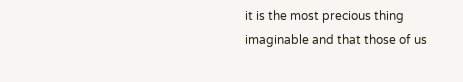it is the most precious thing imaginable and that those of us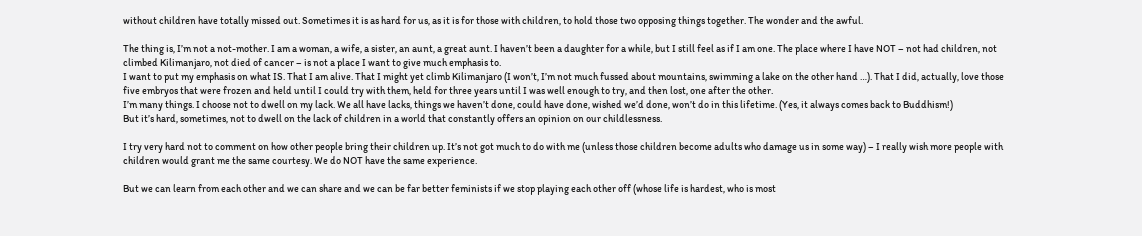without children have totally missed out. Sometimes it is as hard for us, as it is for those with children, to hold those two opposing things together. The wonder and the awful.

The thing is, I’m not a not-mother. I am a woman, a wife, a sister, an aunt, a great aunt. I haven’t been a daughter for a while, but I still feel as if I am one. The place where I have NOT – not had children, not climbed Kilimanjaro, not died of cancer – is not a place I want to give much emphasis to.
I want to put my emphasis on what IS. That I am alive. That I might yet climb Kilimanjaro (I won’t, I’m not much fussed about mountains, swimming a lake on the other hand …). That I did, actually, love those five embryos that were frozen and held until I could try with them, held for three years until I was well enough to try, and then lost, one after the other.
I’m many things. I choose not to dwell on my lack. We all have lacks, things we haven’t done, could have done, wished we’d done, won’t do in this lifetime. (Yes, it always comes back to Buddhism!)
But it’s hard, sometimes, not to dwell on the lack of children in a world that constantly offers an opinion on our childlessness.

I try very hard not to comment on how other people bring their children up. It’s not got much to do with me (unless those children become adults who damage us in some way) – I really wish more people with children would grant me the same courtesy. We do NOT have the same experience.

But we can learn from each other and we can share and we can be far better feminists if we stop playing each other off (whose life is hardest, who is most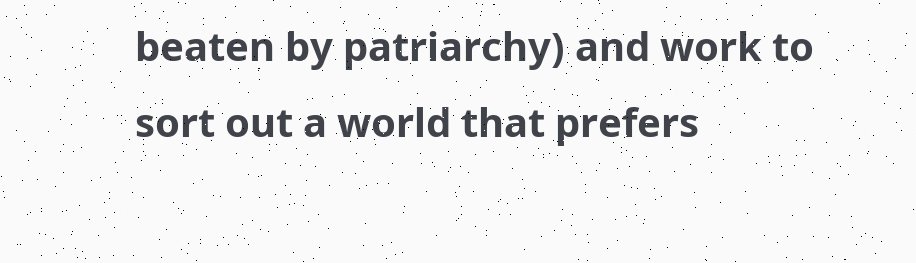beaten by patriarchy) and work to sort out a world that prefers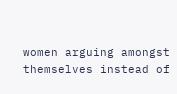women arguing amongst themselves instead of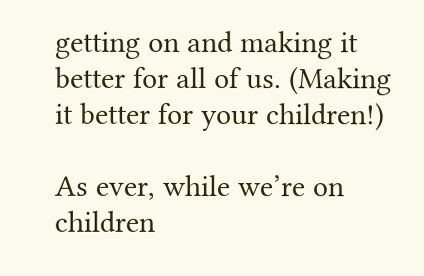getting on and making it better for all of us. (Making it better for your children!)

As ever, while we’re on children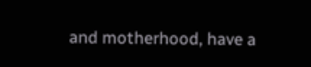and motherhood, have a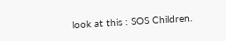look at this : SOS Children.